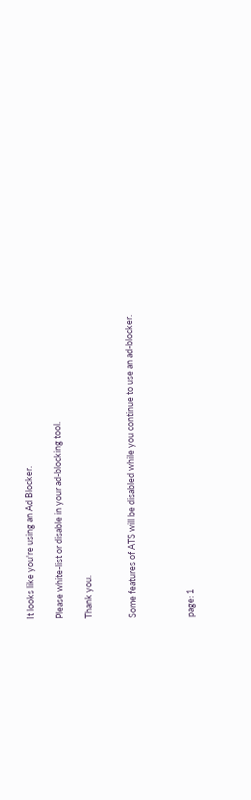It looks like you're using an Ad Blocker.

Please white-list or disable in your ad-blocking tool.

Thank you.


Some features of ATS will be disabled while you continue to use an ad-blocker.



page: 1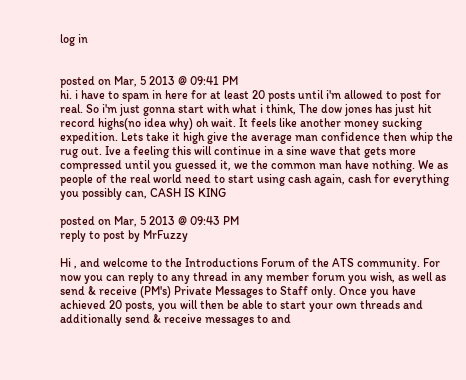log in


posted on Mar, 5 2013 @ 09:41 PM
hi. i have to spam in here for at least 20 posts until i'm allowed to post for real. So i'm just gonna start with what i think, The dow jones has just hit record highs(no idea why) oh wait. It feels like another money sucking expedition. Lets take it high give the average man confidence then whip the rug out. Ive a feeling this will continue in a sine wave that gets more compressed until you guessed it, we the common man have nothing. We as people of the real world need to start using cash again, cash for everything you possibly can, CASH IS KING

posted on Mar, 5 2013 @ 09:43 PM
reply to post by MrFuzzy

Hi , and welcome to the Introductions Forum of the ATS community. For now you can reply to any thread in any member forum you wish, as well as send & receive (PM's) Private Messages to Staff only. Once you have achieved 20 posts, you will then be able to start your own threads and additionally send & receive messages to and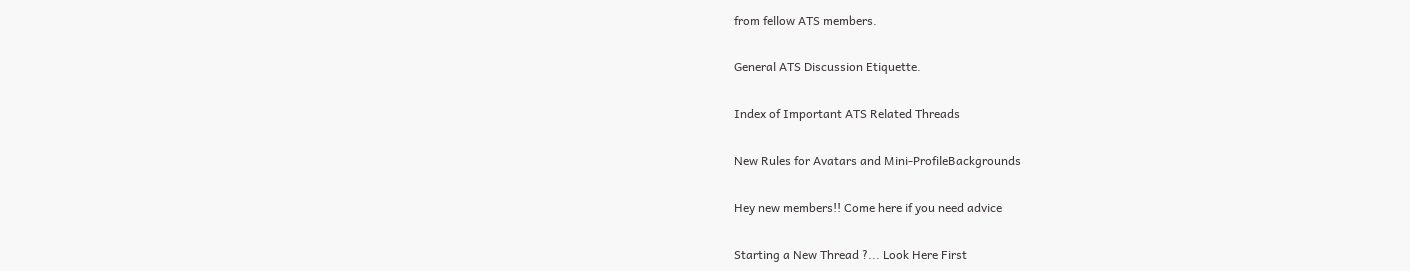from fellow ATS members.

General ATS Discussion Etiquette.

Index of Important ATS Related Threads

New Rules for Avatars and Mini-ProfileBackgrounds

Hey new members!! Come here if you need advice

Starting a New Thread ?... Look Here First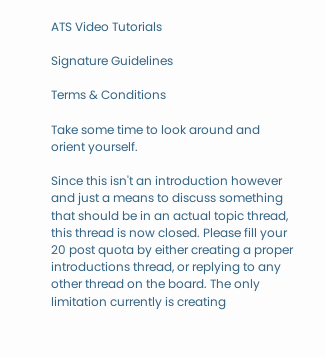ATS Video Tutorials

Signature Guidelines

Terms & Conditions

Take some time to look around and orient yourself.

Since this isn't an introduction however and just a means to discuss something that should be in an actual topic thread, this thread is now closed. Please fill your 20 post quota by either creating a proper introductions thread, or replying to any other thread on the board. The only limitation currently is creating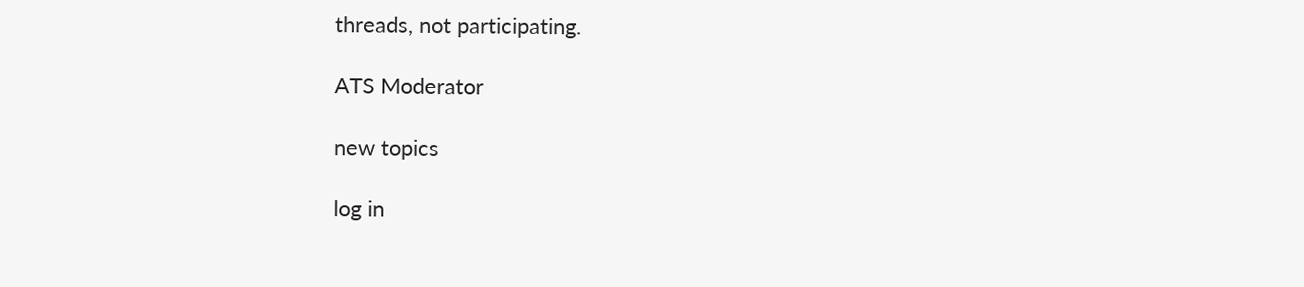threads, not participating.

ATS Moderator

new topics

log in